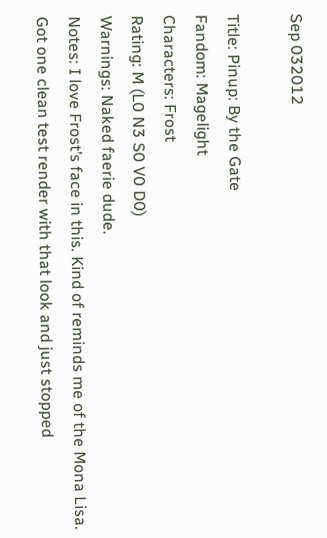Sep 032012

Title: Pinup: By the Gate
Fandom: Magelight
Characters: Frost
Rating: M (L0 N3 S0 V0 D0)
Warnings: Naked faerie dude.
Notes: I love Frost’s face in this. Kind of reminds me of the Mona Lisa. Got one clean test render with that look and just stopped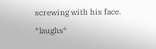screwing with his face. *laughs*